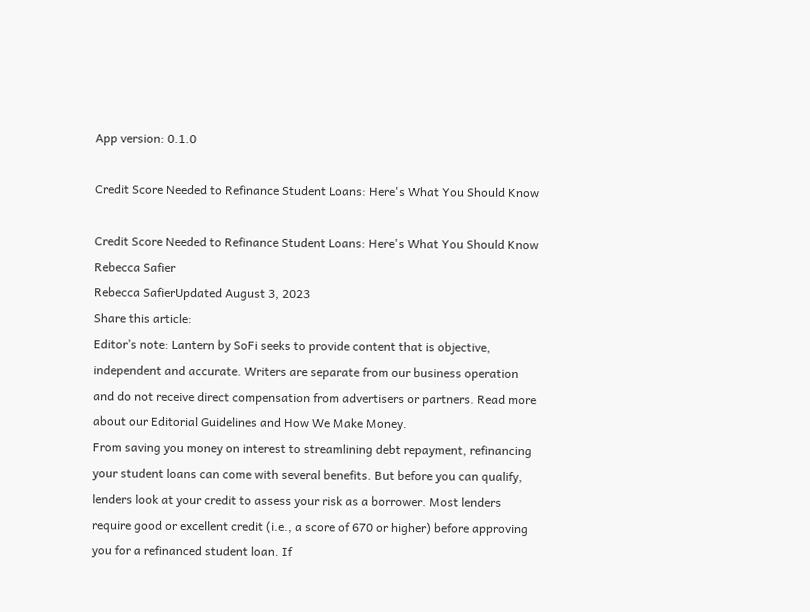App version: 0.1.0

Credit Score Needed to Refinance Student Loans: Here's What You Should Know

Credit Score Needed to Refinance Student Loans: Here's What You Should Know
Rebecca Safier
Rebecca SafierUpdated August 3, 2023
Share this article:
Editor’s note: Lantern by SoFi seeks to provide content that is objective, independent and accurate. Writers are separate from our business operation and do not receive direct compensation from advertisers or partners. Read more about our Editorial Guidelines and How We Make Money.
From saving you money on interest to streamlining debt repayment, refinancing your student loans can come with several benefits. But before you can qualify, lenders look at your credit to assess your risk as a borrower. Most lenders require good or excellent credit (i.e., a score of 670 or higher) before approving you for a refinanced student loan. If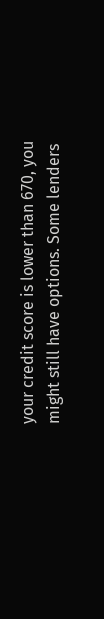your credit score is lower than 670, you might still have options. Some lenders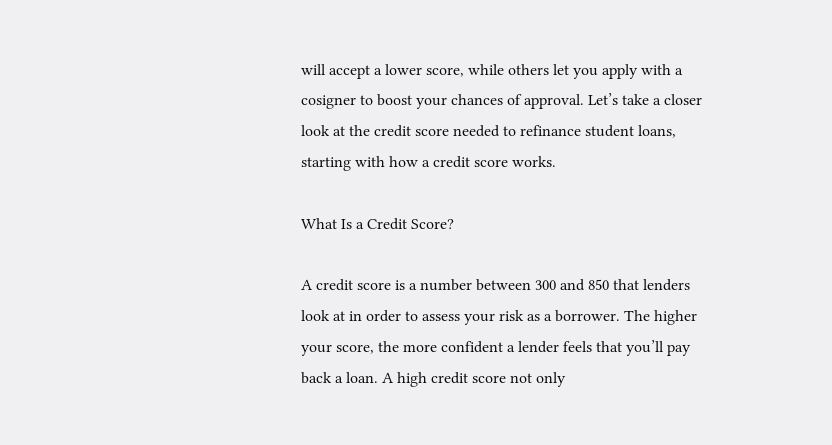will accept a lower score, while others let you apply with a cosigner to boost your chances of approval. Let’s take a closer look at the credit score needed to refinance student loans, starting with how a credit score works.

What Is a Credit Score?

A credit score is a number between 300 and 850 that lenders look at in order to assess your risk as a borrower. The higher your score, the more confident a lender feels that you’ll pay back a loan. A high credit score not only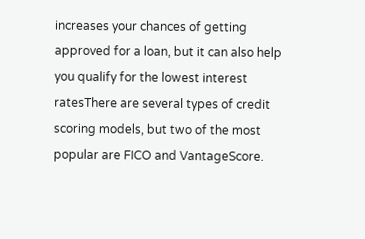increases your chances of getting approved for a loan, but it can also help you qualify for the lowest interest ratesThere are several types of credit scoring models, but two of the most popular are FICO and VantageScore.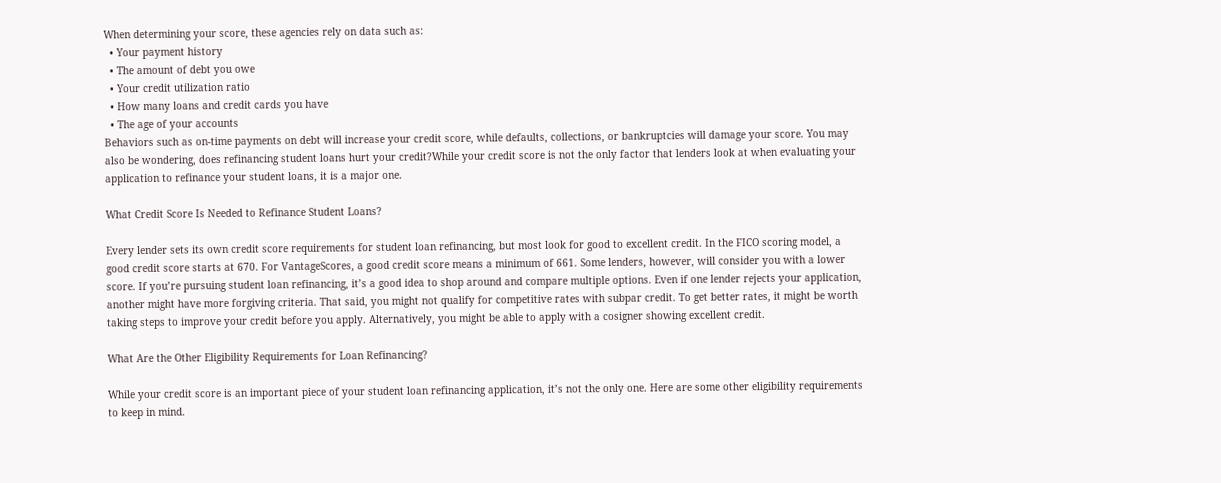When determining your score, these agencies rely on data such as:
  • Your payment history
  • The amount of debt you owe
  • Your credit utilization ratio
  • How many loans and credit cards you have
  • The age of your accounts
Behaviors such as on-time payments on debt will increase your credit score, while defaults, collections, or bankruptcies will damage your score. You may also be wondering, does refinancing student loans hurt your credit?While your credit score is not the only factor that lenders look at when evaluating your application to refinance your student loans, it is a major one.

What Credit Score Is Needed to Refinance Student Loans?

Every lender sets its own credit score requirements for student loan refinancing, but most look for good to excellent credit. In the FICO scoring model, a good credit score starts at 670. For VantageScores, a good credit score means a minimum of 661. Some lenders, however, will consider you with a lower score. If you’re pursuing student loan refinancing, it’s a good idea to shop around and compare multiple options. Even if one lender rejects your application, another might have more forgiving criteria. That said, you might not qualify for competitive rates with subpar credit. To get better rates, it might be worth taking steps to improve your credit before you apply. Alternatively, you might be able to apply with a cosigner showing excellent credit.

What Are the Other Eligibility Requirements for Loan Refinancing?

While your credit score is an important piece of your student loan refinancing application, it’s not the only one. Here are some other eligibility requirements to keep in mind.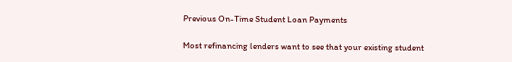Previous On-Time Student Loan Payments

Most refinancing lenders want to see that your existing student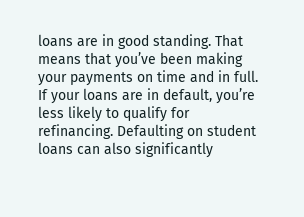loans are in good standing. That means that you’ve been making your payments on time and in full. If your loans are in default, you’re less likely to qualify for refinancing. Defaulting on student loans can also significantly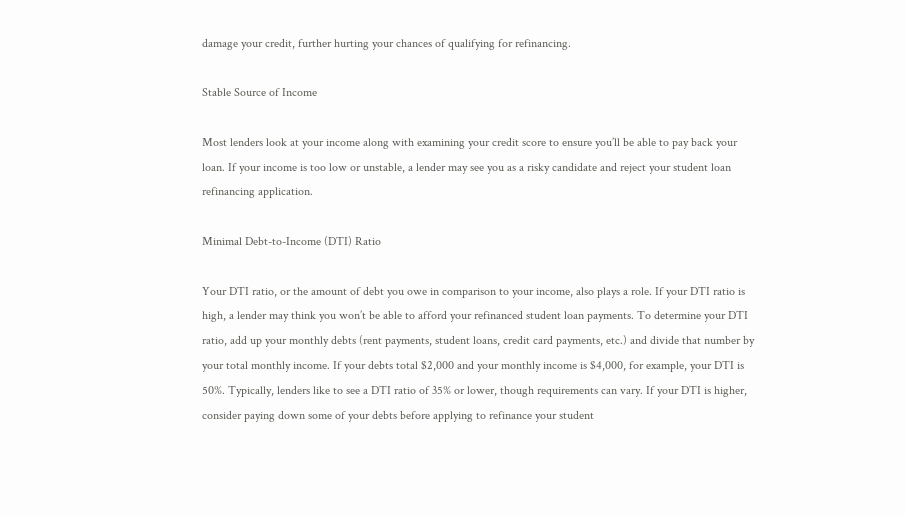damage your credit, further hurting your chances of qualifying for refinancing.

Stable Source of Income

Most lenders look at your income along with examining your credit score to ensure you’ll be able to pay back your loan. If your income is too low or unstable, a lender may see you as a risky candidate and reject your student loan refinancing application.

Minimal Debt-to-Income (DTI) Ratio

Your DTI ratio, or the amount of debt you owe in comparison to your income, also plays a role. If your DTI ratio is high, a lender may think you won’t be able to afford your refinanced student loan payments. To determine your DTI ratio, add up your monthly debts (rent payments, student loans, credit card payments, etc.) and divide that number by your total monthly income. If your debts total $2,000 and your monthly income is $4,000, for example, your DTI is 50%. Typically, lenders like to see a DTI ratio of 35% or lower, though requirements can vary. If your DTI is higher, consider paying down some of your debts before applying to refinance your student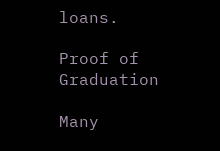loans.

Proof of Graduation

Many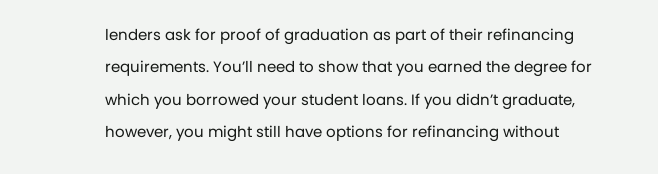lenders ask for proof of graduation as part of their refinancing requirements. You’ll need to show that you earned the degree for which you borrowed your student loans. If you didn’t graduate, however, you might still have options for refinancing without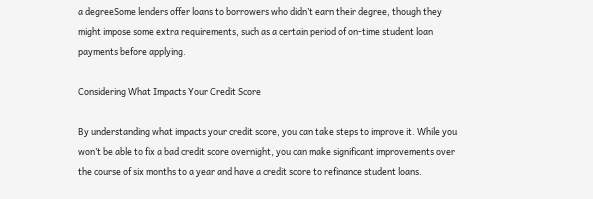a degreeSome lenders offer loans to borrowers who didn’t earn their degree, though they might impose some extra requirements, such as a certain period of on-time student loan payments before applying.

Considering What Impacts Your Credit Score

By understanding what impacts your credit score, you can take steps to improve it. While you won’t be able to fix a bad credit score overnight, you can make significant improvements over the course of six months to a year and have a credit score to refinance student loans.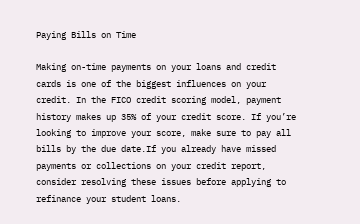Paying Bills on Time

Making on-time payments on your loans and credit cards is one of the biggest influences on your credit. In the FICO credit scoring model, payment history makes up 35% of your credit score. If you’re looking to improve your score, make sure to pay all bills by the due date.If you already have missed payments or collections on your credit report, consider resolving these issues before applying to refinance your student loans.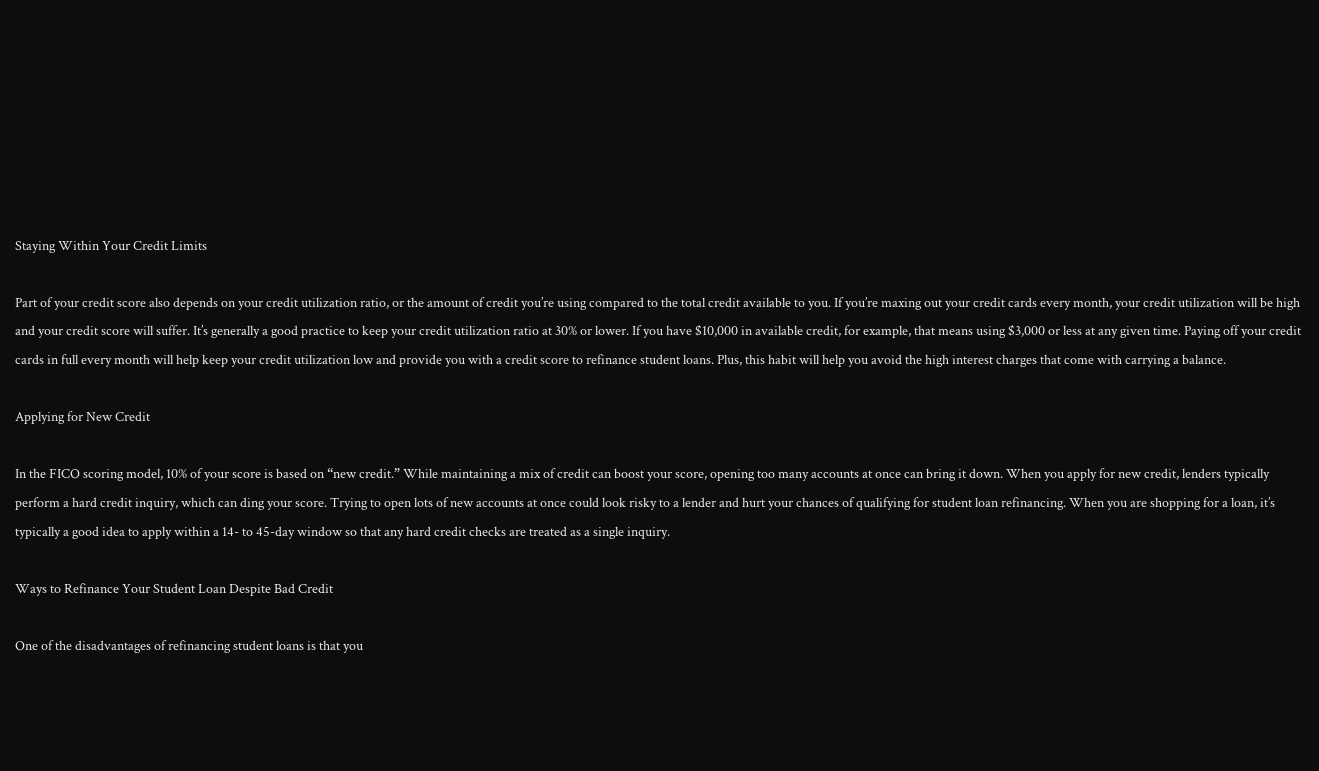Staying Within Your Credit Limits

Part of your credit score also depends on your credit utilization ratio, or the amount of credit you’re using compared to the total credit available to you. If you’re maxing out your credit cards every month, your credit utilization will be high and your credit score will suffer. It’s generally a good practice to keep your credit utilization ratio at 30% or lower. If you have $10,000 in available credit, for example, that means using $3,000 or less at any given time. Paying off your credit cards in full every month will help keep your credit utilization low and provide you with a credit score to refinance student loans. Plus, this habit will help you avoid the high interest charges that come with carrying a balance.

Applying for New Credit

In the FICO scoring model, 10% of your score is based on “new credit.” While maintaining a mix of credit can boost your score, opening too many accounts at once can bring it down. When you apply for new credit, lenders typically perform a hard credit inquiry, which can ding your score. Trying to open lots of new accounts at once could look risky to a lender and hurt your chances of qualifying for student loan refinancing. When you are shopping for a loan, it’s typically a good idea to apply within a 14- to 45-day window so that any hard credit checks are treated as a single inquiry.

Ways to Refinance Your Student Loan Despite Bad Credit

One of the disadvantages of refinancing student loans is that you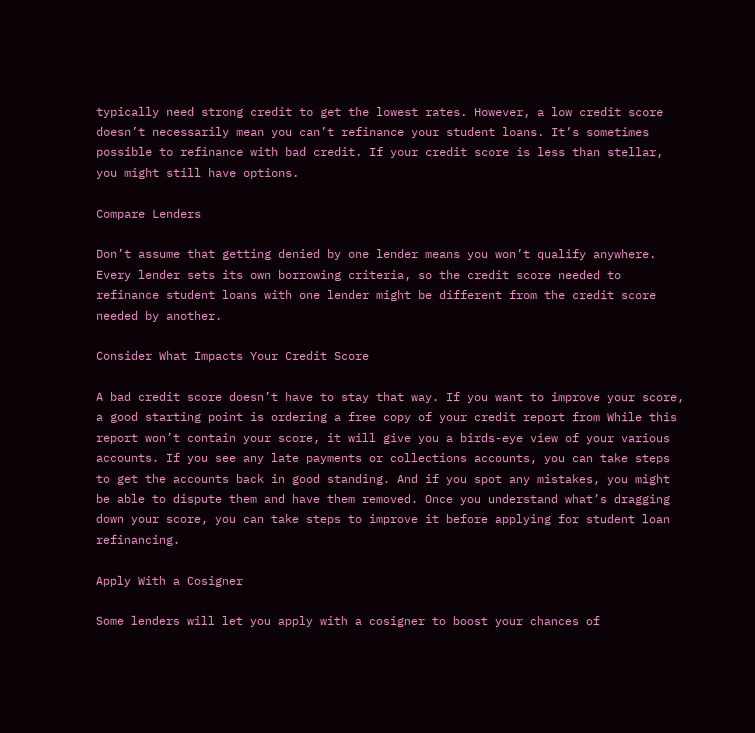typically need strong credit to get the lowest rates. However, a low credit score doesn’t necessarily mean you can’t refinance your student loans. It’s sometimes possible to refinance with bad credit. If your credit score is less than stellar, you might still have options.

Compare Lenders

Don’t assume that getting denied by one lender means you won’t qualify anywhere. Every lender sets its own borrowing criteria, so the credit score needed to refinance student loans with one lender might be different from the credit score needed by another.

Consider What Impacts Your Credit Score

A bad credit score doesn’t have to stay that way. If you want to improve your score, a good starting point is ordering a free copy of your credit report from While this report won’t contain your score, it will give you a birds-eye view of your various accounts. If you see any late payments or collections accounts, you can take steps to get the accounts back in good standing. And if you spot any mistakes, you might be able to dispute them and have them removed. Once you understand what’s dragging down your score, you can take steps to improve it before applying for student loan refinancing.

Apply With a Cosigner

Some lenders will let you apply with a cosigner to boost your chances of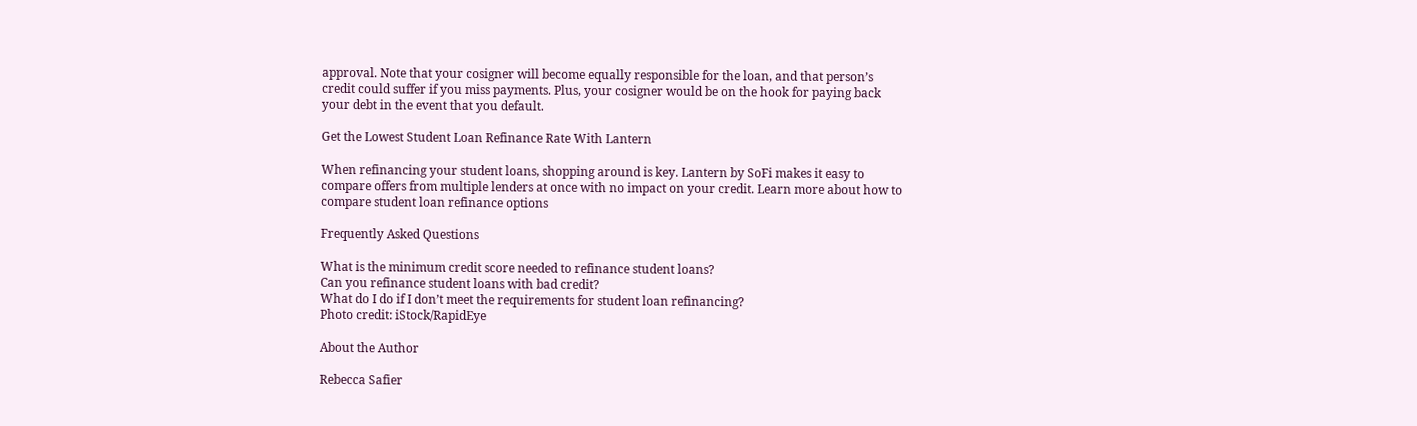approval. Note that your cosigner will become equally responsible for the loan, and that person’s credit could suffer if you miss payments. Plus, your cosigner would be on the hook for paying back your debt in the event that you default.

Get the Lowest Student Loan Refinance Rate With Lantern

When refinancing your student loans, shopping around is key. Lantern by SoFi makes it easy to compare offers from multiple lenders at once with no impact on your credit. Learn more about how to compare student loan refinance options

Frequently Asked Questions

What is the minimum credit score needed to refinance student loans?
Can you refinance student loans with bad credit?
What do I do if I don’t meet the requirements for student loan refinancing?
Photo credit: iStock/RapidEye

About the Author

Rebecca Safier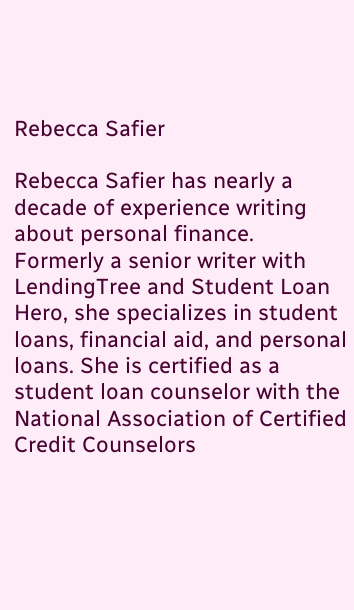Rebecca Safier

Rebecca Safier has nearly a decade of experience writing about personal finance. Formerly a senior writer with LendingTree and Student Loan Hero, she specializes in student loans, financial aid, and personal loans. She is certified as a student loan counselor with the National Association of Certified Credit Counselors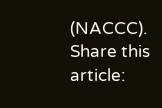(NACCC).
Share this article: